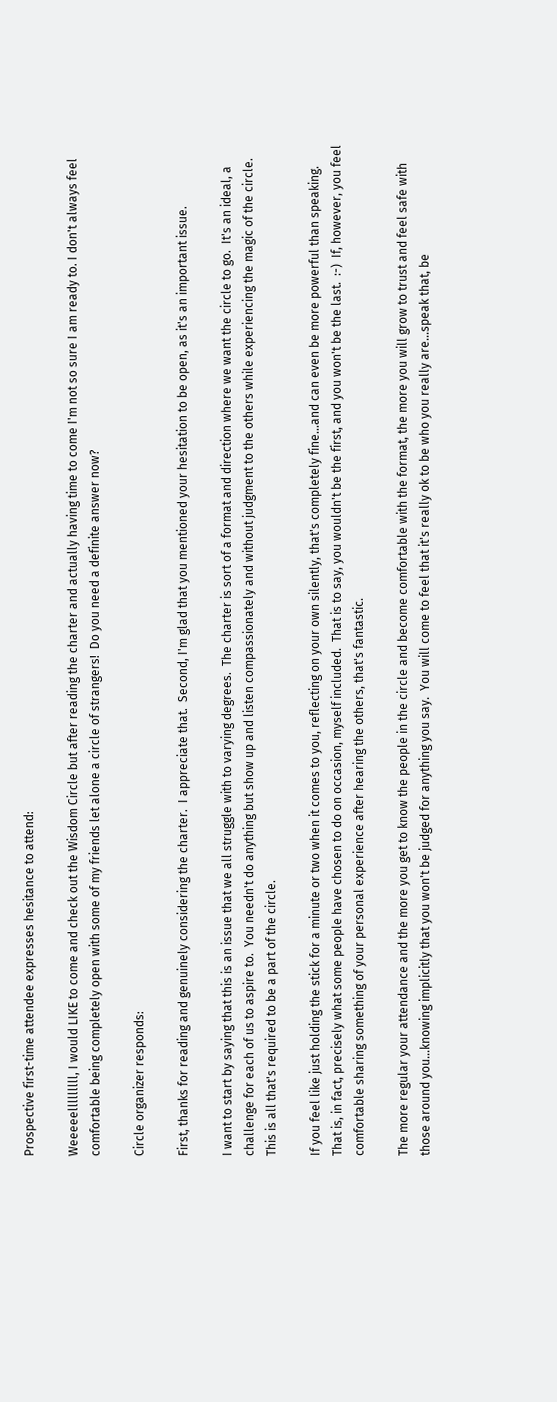Prospective first-time attendee expresses hesitance to attend:

Weeeeelllllllll, I would LIKE to come and check out the Wisdom Circle but after reading the charter and actually having time to come I'm not so sure I am ready to. I don't always feel comfortable being completely open with some of my friends let alone a circle of strangers!  Do you need a definite answer now?

Circle organizer responds:

First, thanks for reading and genuinely considering the charter.  I appreciate that.  Second, I'm glad that you mentioned your hesitation to be open, as it's an important issue.

I want to start by saying that this is an issue that we all struggle with to varying degrees.  The charter is sort of a format and direction where we want the circle to go.  It's an ideal, a challenge for each of us to aspire to.  You needn't do anything but show up and listen compassionately and without judgment to the others while experiencing the magic of the circle.  This is all that's required to be a part of the circle.

If you feel like just holding the stick for a minute or two when it comes to you, reflecting on your own silently, that's completely fine...and can even be more powerful than speaking.  That is, in fact, precisely what some people have chosen to do on occasion, myself included.  That is to say, you wouldn't be the first, and you won't be the last.  :-)  If, however, you feel comfortable sharing something of your personal experience after hearing the others, that's fantastic.

The more regular your attendance and the more you get to know the people in the circle and become comfortable with the format, the more you will grow to trust and feel safe with those around you...knowing implicitly that you won't be judged for anything you say.  You will come to feel that it's really ok to be who you really are...speak that, be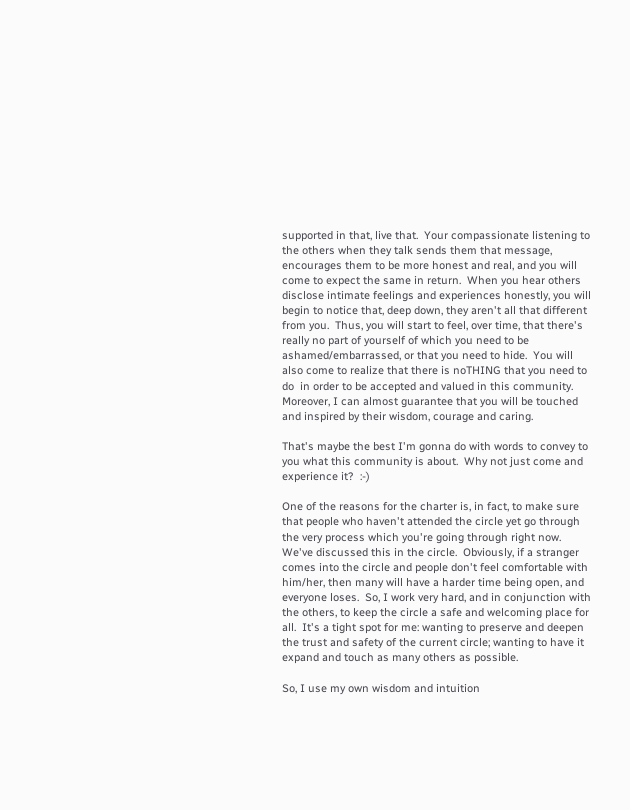supported in that, live that.  Your compassionate listening to the others when they talk sends them that message, encourages them to be more honest and real, and you will come to expect the same in return.  When you hear others disclose intimate feelings and experiences honestly, you will begin to notice that, deep down, they aren't all that different from you.  Thus, you will start to feel, over time, that there's really no part of yourself of which you need to be ashamed/embarrassed, or that you need to hide.  You will also come to realize that there is noTHING that you need to do  in order to be accepted and valued in this community.  Moreover, I can almost guarantee that you will be touched and inspired by their wisdom, courage and caring.

That's maybe the best I'm gonna do with words to convey to you what this community is about.  Why not just come and experience it?  :-)

One of the reasons for the charter is, in fact, to make sure that people who haven't attended the circle yet go through the very process which you're going through right now.  We've discussed this in the circle.  Obviously, if a stranger comes into the circle and people don't feel comfortable with him/her, then many will have a harder time being open, and everyone loses.  So, I work very hard, and in conjunction with the others, to keep the circle a safe and welcoming place for all.  It's a tight spot for me: wanting to preserve and deepen the trust and safety of the current circle; wanting to have it
expand and touch as many others as possible.

So, I use my own wisdom and intuition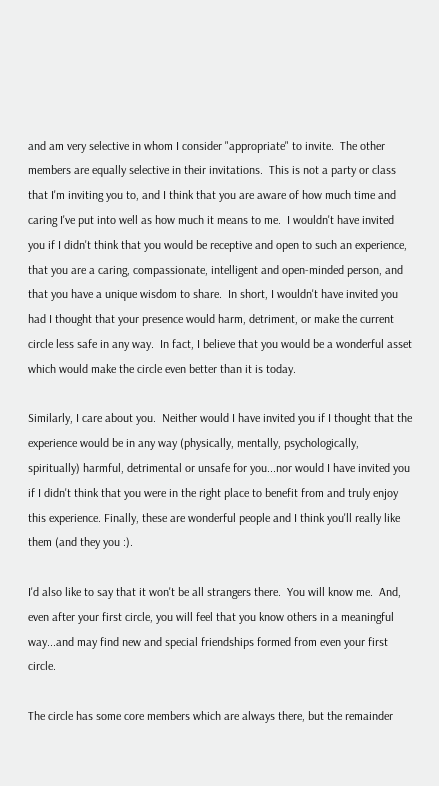and am very selective in whom I consider "appropriate" to invite.  The other members are equally selective in their invitations.  This is not a party or class that I'm inviting you to, and I think that you are aware of how much time and caring I've put into well as how much it means to me.  I wouldn't have invited you if I didn't think that you would be receptive and open to such an experience, that you are a caring, compassionate, intelligent and open-minded person, and that you have a unique wisdom to share.  In short, I wouldn't have invited you had I thought that your presence would harm, detriment, or make the current circle less safe in any way.  In fact, I believe that you would be a wonderful asset which would make the circle even better than it is today.

Similarly, I care about you.  Neither would I have invited you if I thought that the experience would be in any way (physically, mentally, psychologically, spiritually) harmful, detrimental or unsafe for you...nor would I have invited you if I didn't think that you were in the right place to benefit from and truly enjoy this experience. Finally, these are wonderful people and I think you'll really like them (and they you :).

I'd also like to say that it won't be all strangers there.  You will know me.  And, even after your first circle, you will feel that you know others in a meaningful way...and may find new and special friendships formed from even your first circle.

The circle has some core members which are always there, but the remainder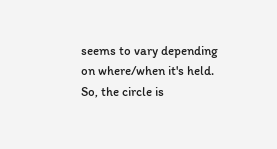seems to vary depending on where/when it's held.  So, the circle is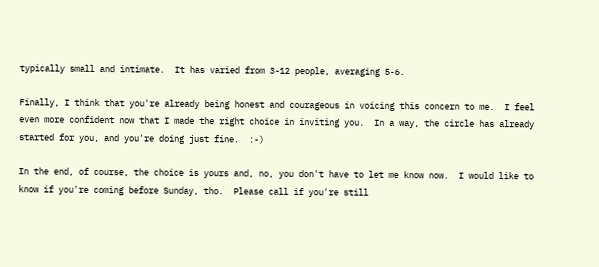typically small and intimate.  It has varied from 3-12 people, averaging 5-6.

Finally, I think that you're already being honest and courageous in voicing this concern to me.  I feel even more confident now that I made the right choice in inviting you.  In a way, the circle has already started for you, and you're doing just fine.  :-)

In the end, of course, the choice is yours and, no, you don't have to let me know now.  I would like to know if you're coming before Sunday, tho.  Please call if you're still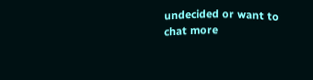undecided or want to chat more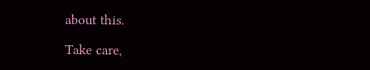about this.

Take care,